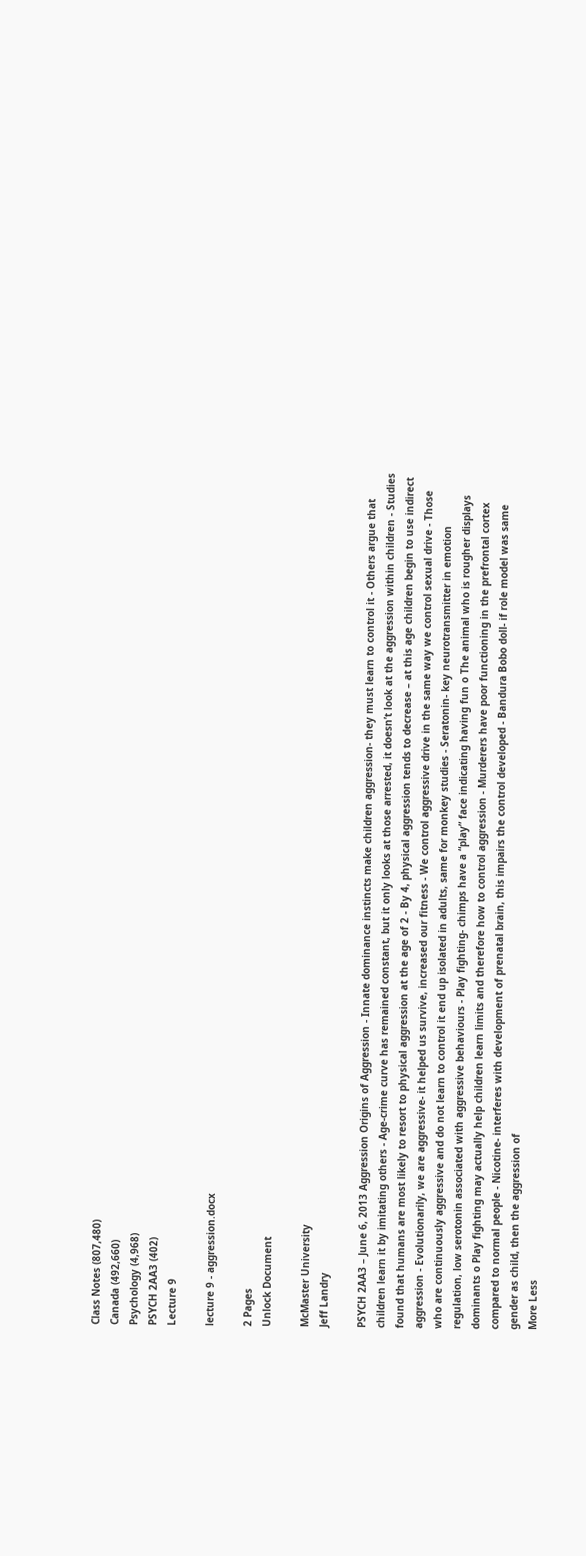Class Notes (807,480)
Canada (492,660)
Psychology (4,968)
PSYCH 2AA3 (402)
Lecture 9

lecture 9 - aggression.docx

2 Pages
Unlock Document

McMaster University
Jeff Landry

PSYCH 2AA3 – June 6, 2013 Aggression Origins of Aggression - Innate dominance instincts make children aggression- they must learn to control it - Others argue that children learn it by imitating others - Age-crime curve has remained constant, but it only looks at those arrested, it doesn’t look at the aggression within children - Studies found that humans are most likely to resort to physical aggression at the age of 2 - By 4, physical aggression tends to decrease – at this age children begin to use indirect aggression - Evolutionarily, we are aggressive- it helped us survive, increased our fitness - We control aggressive drive in the same way we control sexual drive - Those who are continuously aggressive and do not learn to control it end up isolated in adults, same for monkey studies - Seratonin- key neurotransmitter in emotion regulation, low serotonin associated with aggressive behaviours - Play fighting- chimps have a “play” face indicating having fun o The animal who is rougher displays dominants o Play fighting may actually help children learn limits and therefore how to control aggression - Murderers have poor functioning in the prefrontal cortex compared to normal people - Nicotine- interferes with development of prenatal brain, this impairs the control developed - Bandura Bobo doll- if role model was same gender as child, then the aggression of
More Less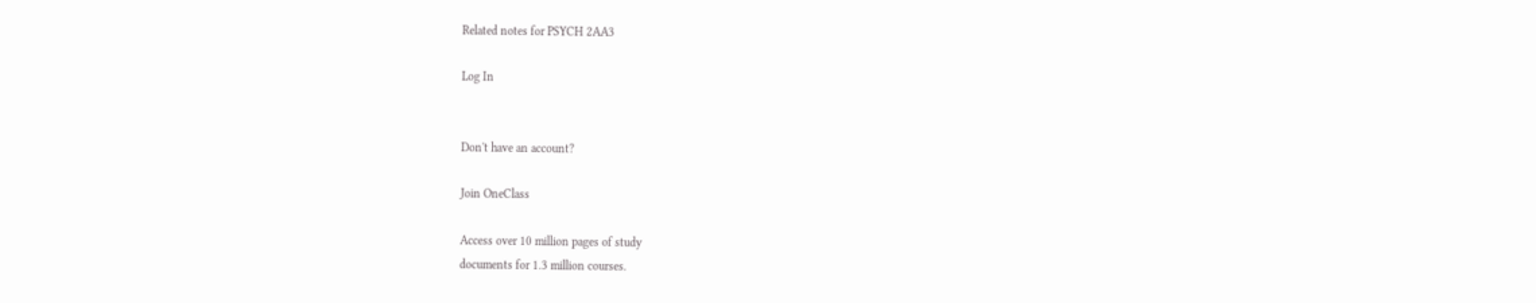Related notes for PSYCH 2AA3

Log In


Don't have an account?

Join OneClass

Access over 10 million pages of study
documents for 1.3 million courses.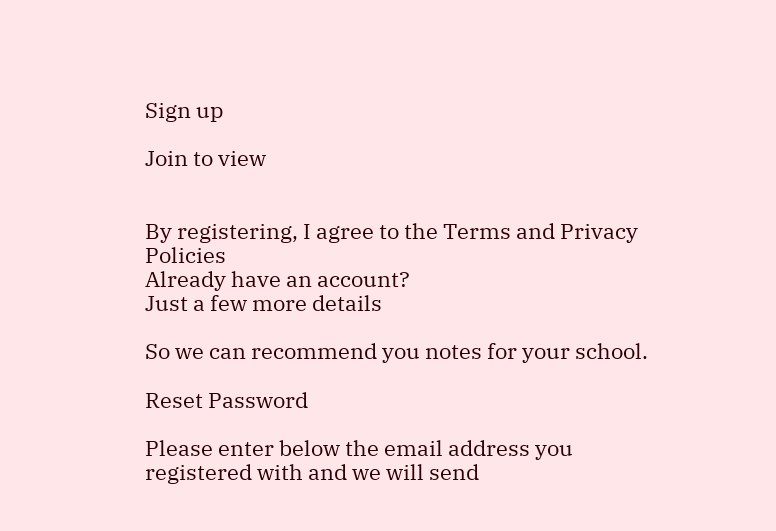Sign up

Join to view


By registering, I agree to the Terms and Privacy Policies
Already have an account?
Just a few more details

So we can recommend you notes for your school.

Reset Password

Please enter below the email address you registered with and we will send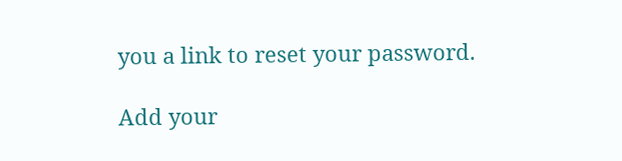you a link to reset your password.

Add your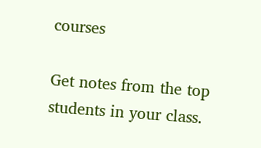courses

Get notes from the top students in your class.